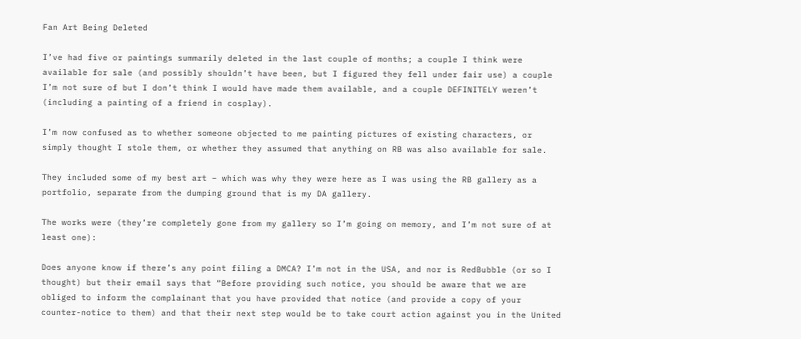Fan Art Being Deleted

I’ve had five or paintings summarily deleted in the last couple of months; a couple I think were available for sale (and possibly shouldn’t have been, but I figured they fell under fair use) a couple I’m not sure of but I don’t think I would have made them available, and a couple DEFINITELY weren’t (including a painting of a friend in cosplay).

I’m now confused as to whether someone objected to me painting pictures of existing characters, or simply thought I stole them, or whether they assumed that anything on RB was also available for sale.

They included some of my best art – which was why they were here as I was using the RB gallery as a portfolio, separate from the dumping ground that is my DA gallery.

The works were (they’re completely gone from my gallery so I’m going on memory, and I’m not sure of at least one):

Does anyone know if there’s any point filing a DMCA? I’m not in the USA, and nor is RedBubble (or so I thought) but their email says that “Before providing such notice, you should be aware that we are obliged to inform the complainant that you have provided that notice (and provide a copy of your counter-notice to them) and that their next step would be to take court action against you in the United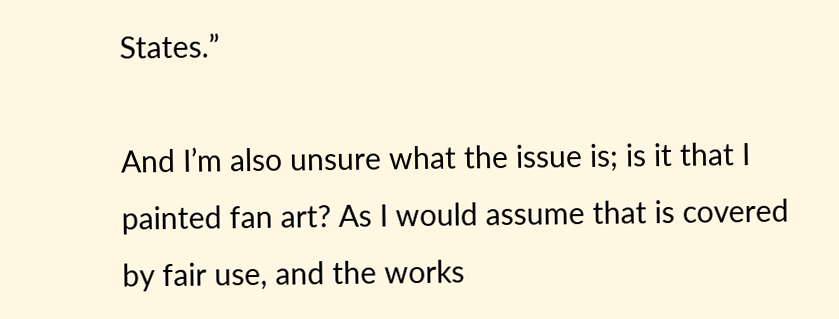States.”

And I’m also unsure what the issue is; is it that I painted fan art? As I would assume that is covered by fair use, and the works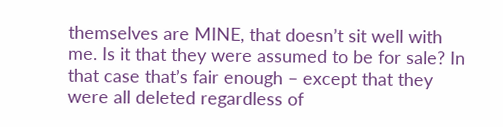themselves are MINE, that doesn’t sit well with me. Is it that they were assumed to be for sale? In that case that’s fair enough – except that they were all deleted regardless of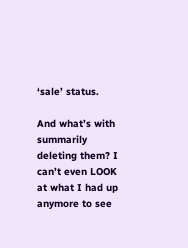‘sale’ status.

And what’s with summarily deleting them? I can’t even LOOK at what I had up anymore to see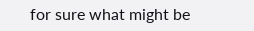for sure what might be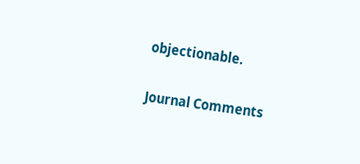objectionable.

Journal Comments